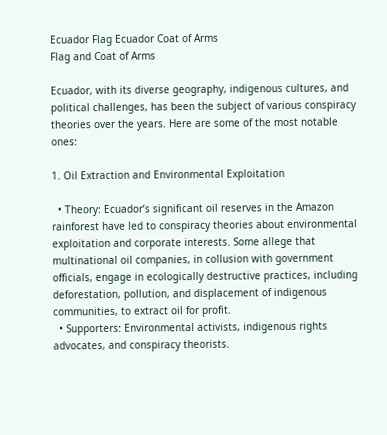Ecuador Flag Ecuador Coat of Arms
Flag and Coat of Arms

Ecuador, with its diverse geography, indigenous cultures, and political challenges, has been the subject of various conspiracy theories over the years. Here are some of the most notable ones:

1. Oil Extraction and Environmental Exploitation

  • Theory: Ecuador’s significant oil reserves in the Amazon rainforest have led to conspiracy theories about environmental exploitation and corporate interests. Some allege that multinational oil companies, in collusion with government officials, engage in ecologically destructive practices, including deforestation, pollution, and displacement of indigenous communities, to extract oil for profit.
  • Supporters: Environmental activists, indigenous rights advocates, and conspiracy theorists.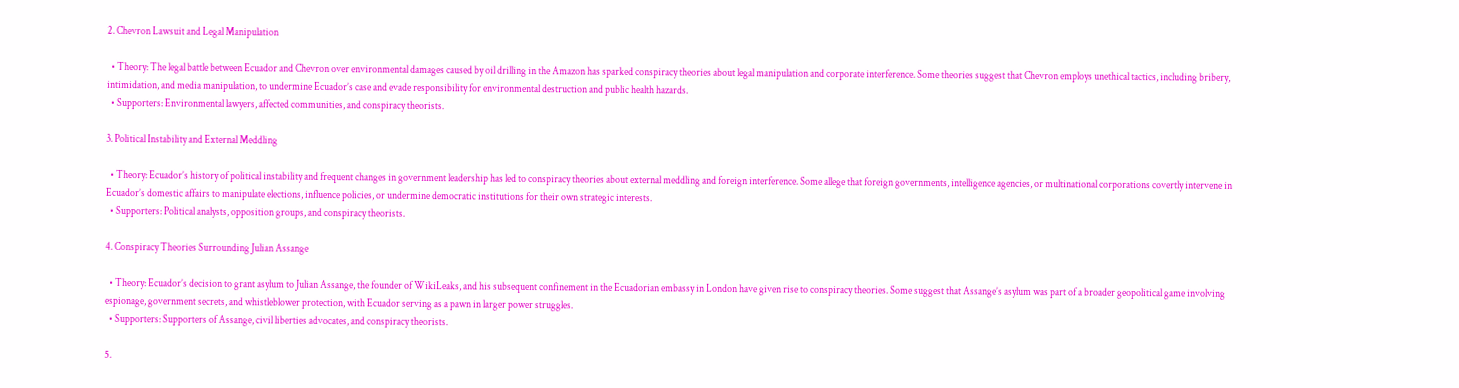2. Chevron Lawsuit and Legal Manipulation

  • Theory: The legal battle between Ecuador and Chevron over environmental damages caused by oil drilling in the Amazon has sparked conspiracy theories about legal manipulation and corporate interference. Some theories suggest that Chevron employs unethical tactics, including bribery, intimidation, and media manipulation, to undermine Ecuador’s case and evade responsibility for environmental destruction and public health hazards.
  • Supporters: Environmental lawyers, affected communities, and conspiracy theorists.

3. Political Instability and External Meddling

  • Theory: Ecuador’s history of political instability and frequent changes in government leadership has led to conspiracy theories about external meddling and foreign interference. Some allege that foreign governments, intelligence agencies, or multinational corporations covertly intervene in Ecuador’s domestic affairs to manipulate elections, influence policies, or undermine democratic institutions for their own strategic interests.
  • Supporters: Political analysts, opposition groups, and conspiracy theorists.

4. Conspiracy Theories Surrounding Julian Assange

  • Theory: Ecuador’s decision to grant asylum to Julian Assange, the founder of WikiLeaks, and his subsequent confinement in the Ecuadorian embassy in London have given rise to conspiracy theories. Some suggest that Assange’s asylum was part of a broader geopolitical game involving espionage, government secrets, and whistleblower protection, with Ecuador serving as a pawn in larger power struggles.
  • Supporters: Supporters of Assange, civil liberties advocates, and conspiracy theorists.

5.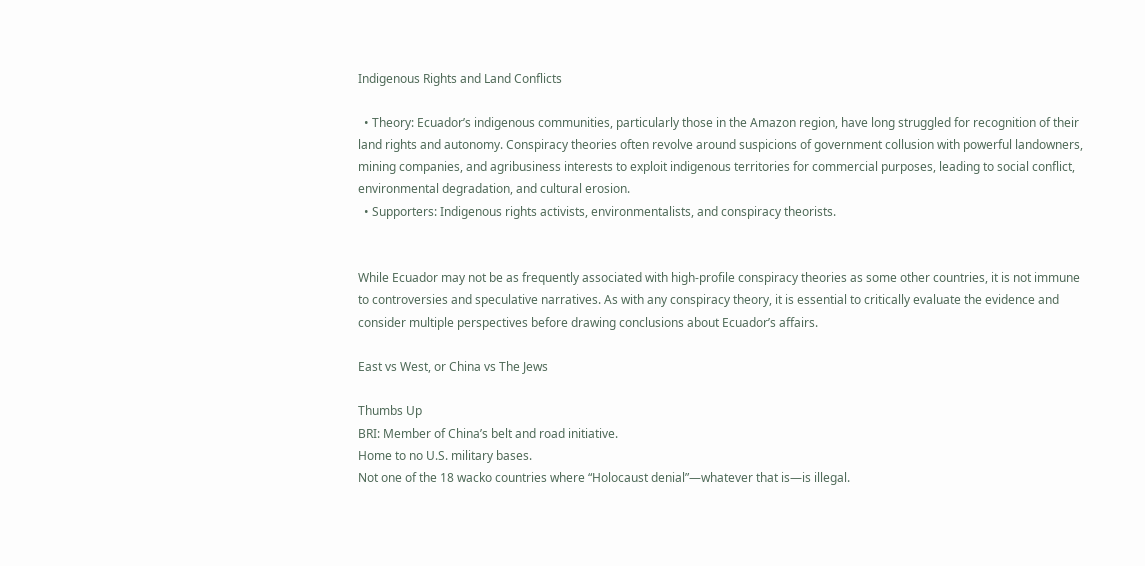Indigenous Rights and Land Conflicts

  • Theory: Ecuador’s indigenous communities, particularly those in the Amazon region, have long struggled for recognition of their land rights and autonomy. Conspiracy theories often revolve around suspicions of government collusion with powerful landowners, mining companies, and agribusiness interests to exploit indigenous territories for commercial purposes, leading to social conflict, environmental degradation, and cultural erosion.
  • Supporters: Indigenous rights activists, environmentalists, and conspiracy theorists.


While Ecuador may not be as frequently associated with high-profile conspiracy theories as some other countries, it is not immune to controversies and speculative narratives. As with any conspiracy theory, it is essential to critically evaluate the evidence and consider multiple perspectives before drawing conclusions about Ecuador’s affairs.

East vs West, or China vs The Jews

Thumbs Up
BRI: Member of China’s belt and road initiative.
Home to no U.S. military bases.
Not one of the 18 wacko countries where “Holocaust denial”—whatever that is—is illegal.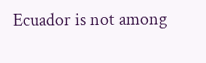Ecuador is not among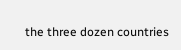the three dozen countries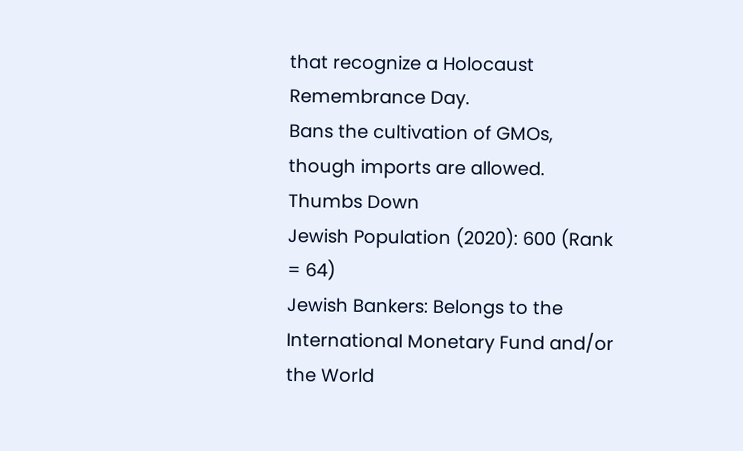that recognize a Holocaust Remembrance Day.
Bans the cultivation of GMOs, though imports are allowed.
Thumbs Down
Jewish Population (2020): 600 (Rank = 64)
Jewish Bankers: Belongs to the International Monetary Fund and/or the World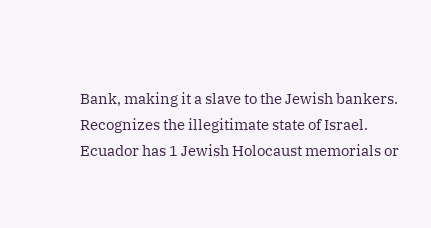Bank, making it a slave to the Jewish bankers.
Recognizes the illegitimate state of Israel.
Ecuador has 1 Jewish Holocaust memorials or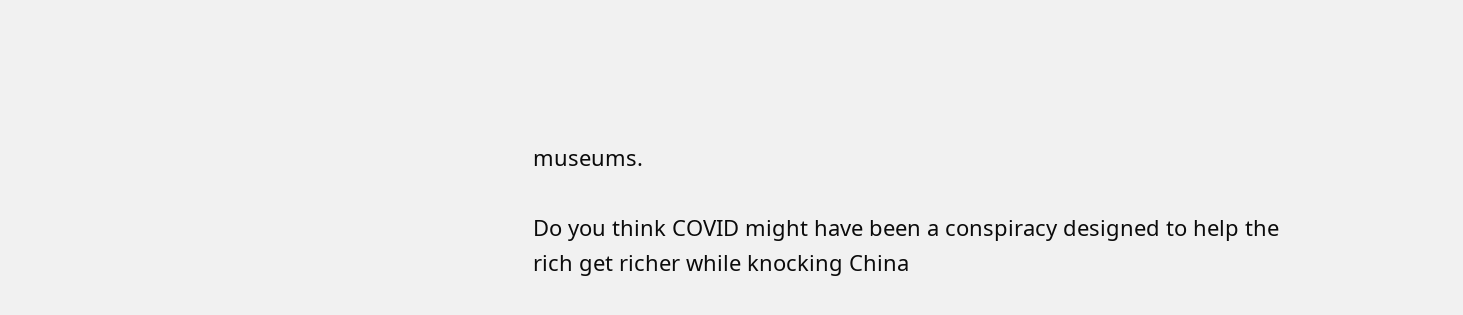museums.

Do you think COVID might have been a conspiracy designed to help the rich get richer while knocking China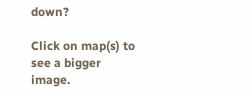down?

Click on map(s) to see a bigger image.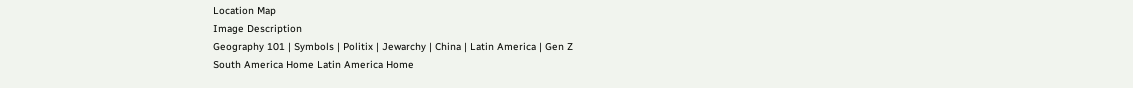Location Map
Image Description
Geography 101 | Symbols | Politix | Jewarchy | China | Latin America | Gen Z
South America Home Latin America Home